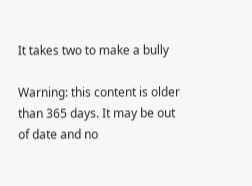It takes two to make a bully

Warning: this content is older than 365 days. It may be out of date and no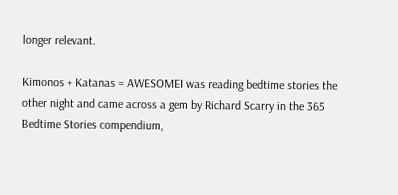longer relevant.

Kimonos + Katanas = AWESOMEI was reading bedtime stories the other night and came across a gem by Richard Scarry in the 365 Bedtime Stories compendium,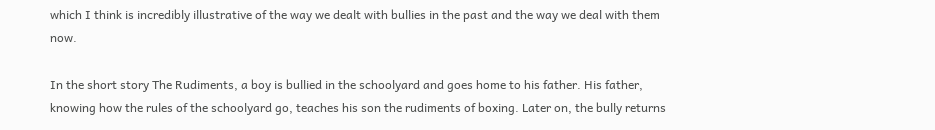which I think is incredibly illustrative of the way we dealt with bullies in the past and the way we deal with them now.

In the short story The Rudiments, a boy is bullied in the schoolyard and goes home to his father. His father, knowing how the rules of the schoolyard go, teaches his son the rudiments of boxing. Later on, the bully returns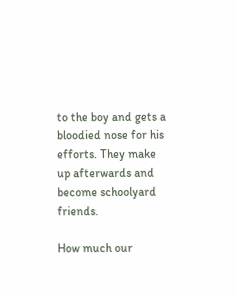to the boy and gets a bloodied nose for his efforts. They make up afterwards and become schoolyard friends.

How much our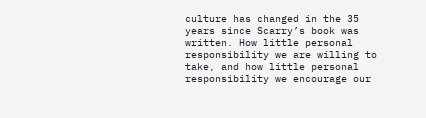culture has changed in the 35 years since Scarry’s book was written. How little personal responsibility we are willing to take, and how little personal responsibility we encourage our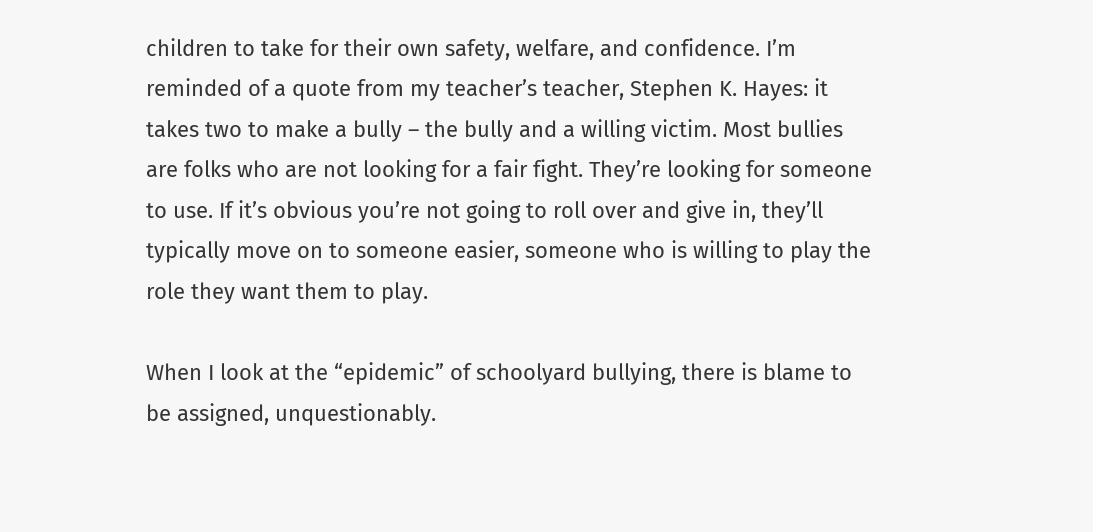children to take for their own safety, welfare, and confidence. I’m reminded of a quote from my teacher’s teacher, Stephen K. Hayes: it takes two to make a bully – the bully and a willing victim. Most bullies are folks who are not looking for a fair fight. They’re looking for someone to use. If it’s obvious you’re not going to roll over and give in, they’ll typically move on to someone easier, someone who is willing to play the role they want them to play.

When I look at the “epidemic” of schoolyard bullying, there is blame to be assigned, unquestionably.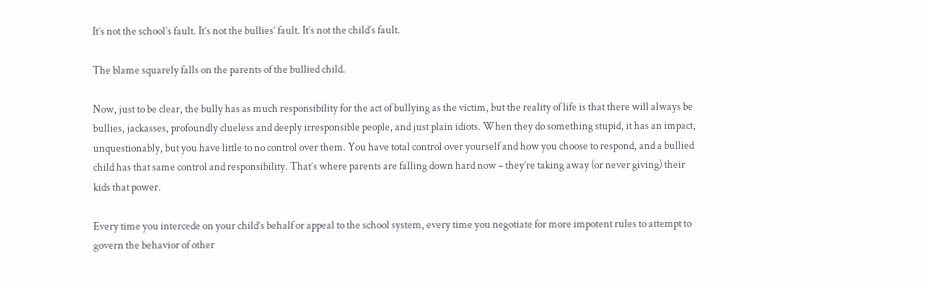It’s not the school’s fault. It’s not the bullies’ fault. It’s not the child’s fault.

The blame squarely falls on the parents of the bullied child.

Now, just to be clear, the bully has as much responsibility for the act of bullying as the victim, but the reality of life is that there will always be bullies, jackasses, profoundly clueless and deeply irresponsible people, and just plain idiots. When they do something stupid, it has an impact, unquestionably, but you have little to no control over them. You have total control over yourself and how you choose to respond, and a bullied child has that same control and responsibility. That’s where parents are falling down hard now – they’re taking away (or never giving) their kids that power.

Every time you intercede on your child’s behalf or appeal to the school system, every time you negotiate for more impotent rules to attempt to govern the behavior of other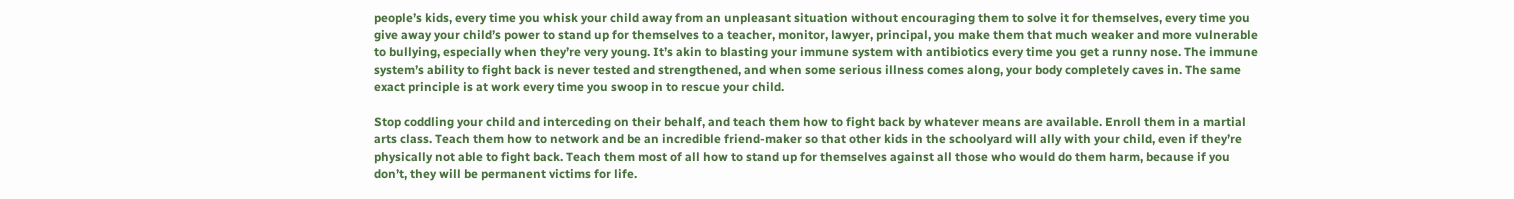people’s kids, every time you whisk your child away from an unpleasant situation without encouraging them to solve it for themselves, every time you give away your child’s power to stand up for themselves to a teacher, monitor, lawyer, principal, you make them that much weaker and more vulnerable to bullying, especially when they’re very young. It’s akin to blasting your immune system with antibiotics every time you get a runny nose. The immune system’s ability to fight back is never tested and strengthened, and when some serious illness comes along, your body completely caves in. The same exact principle is at work every time you swoop in to rescue your child.

Stop coddling your child and interceding on their behalf, and teach them how to fight back by whatever means are available. Enroll them in a martial arts class. Teach them how to network and be an incredible friend-maker so that other kids in the schoolyard will ally with your child, even if they’re physically not able to fight back. Teach them most of all how to stand up for themselves against all those who would do them harm, because if you don’t, they will be permanent victims for life.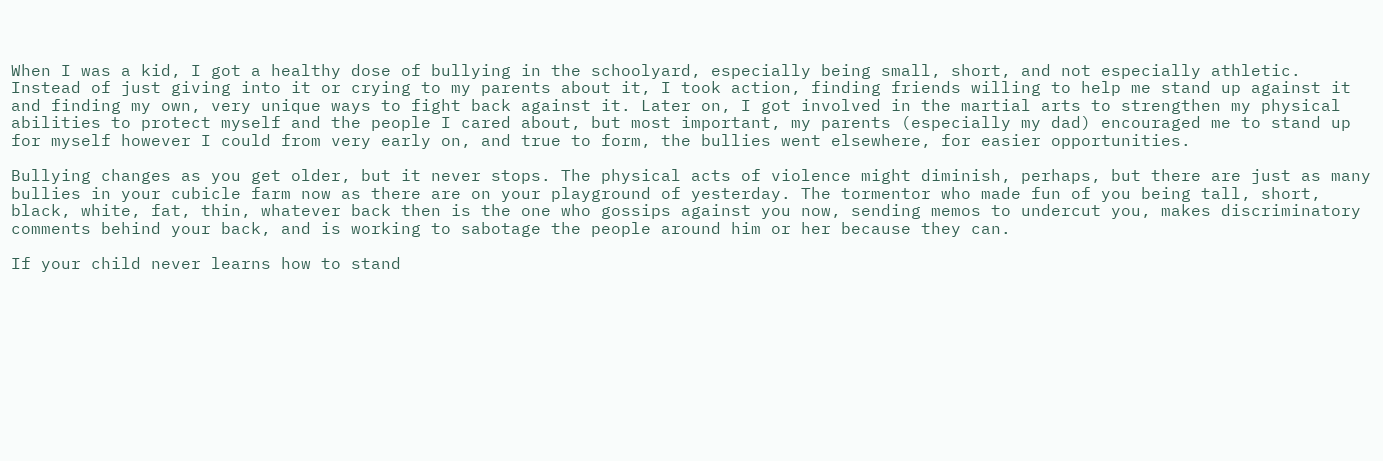When I was a kid, I got a healthy dose of bullying in the schoolyard, especially being small, short, and not especially athletic. Instead of just giving into it or crying to my parents about it, I took action, finding friends willing to help me stand up against it and finding my own, very unique ways to fight back against it. Later on, I got involved in the martial arts to strengthen my physical abilities to protect myself and the people I cared about, but most important, my parents (especially my dad) encouraged me to stand up for myself however I could from very early on, and true to form, the bullies went elsewhere, for easier opportunities.

Bullying changes as you get older, but it never stops. The physical acts of violence might diminish, perhaps, but there are just as many bullies in your cubicle farm now as there are on your playground of yesterday. The tormentor who made fun of you being tall, short, black, white, fat, thin, whatever back then is the one who gossips against you now, sending memos to undercut you, makes discriminatory comments behind your back, and is working to sabotage the people around him or her because they can.

If your child never learns how to stand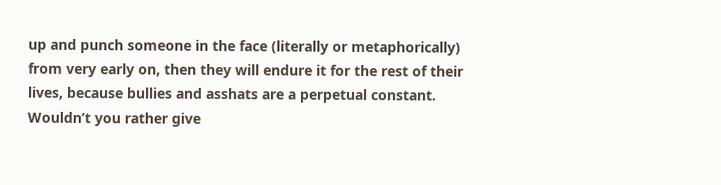up and punch someone in the face (literally or metaphorically) from very early on, then they will endure it for the rest of their lives, because bullies and asshats are a perpetual constant. Wouldn’t you rather give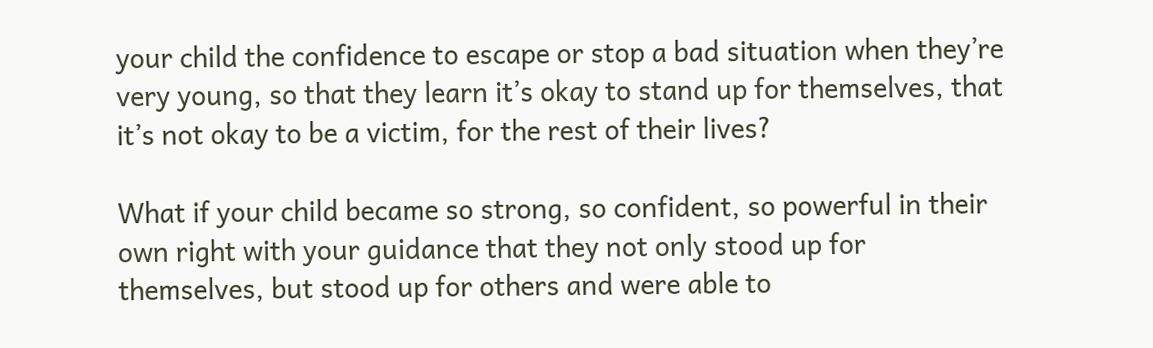your child the confidence to escape or stop a bad situation when they’re very young, so that they learn it’s okay to stand up for themselves, that it’s not okay to be a victim, for the rest of their lives?

What if your child became so strong, so confident, so powerful in their own right with your guidance that they not only stood up for themselves, but stood up for others and were able to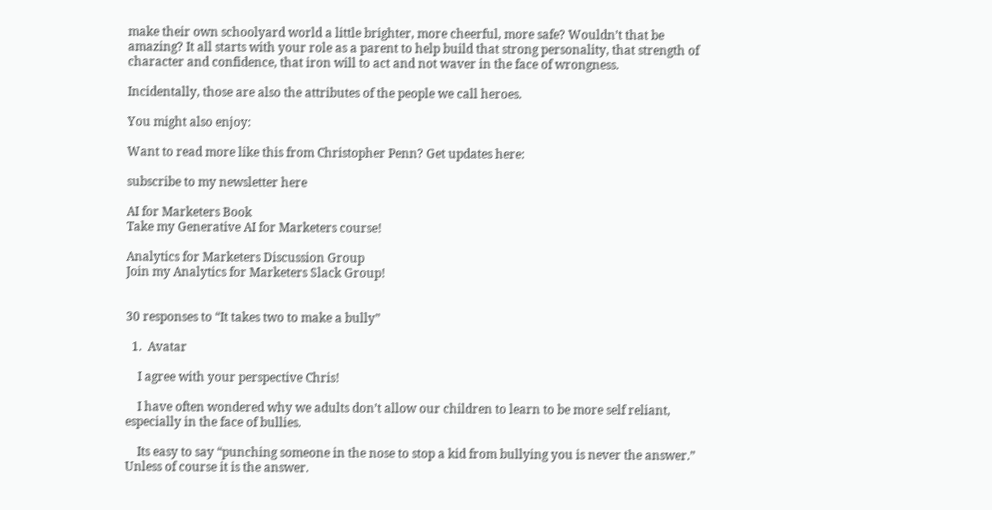make their own schoolyard world a little brighter, more cheerful, more safe? Wouldn’t that be amazing? It all starts with your role as a parent to help build that strong personality, that strength of character and confidence, that iron will to act and not waver in the face of wrongness.

Incidentally, those are also the attributes of the people we call heroes.

You might also enjoy:

Want to read more like this from Christopher Penn? Get updates here:

subscribe to my newsletter here

AI for Marketers Book
Take my Generative AI for Marketers course!

Analytics for Marketers Discussion Group
Join my Analytics for Marketers Slack Group!


30 responses to “It takes two to make a bully”

  1.  Avatar

    I agree with your perspective Chris!

    I have often wondered why we adults don’t allow our children to learn to be more self reliant, especially in the face of bullies.

    Its easy to say “punching someone in the nose to stop a kid from bullying you is never the answer.” Unless of course it is the answer.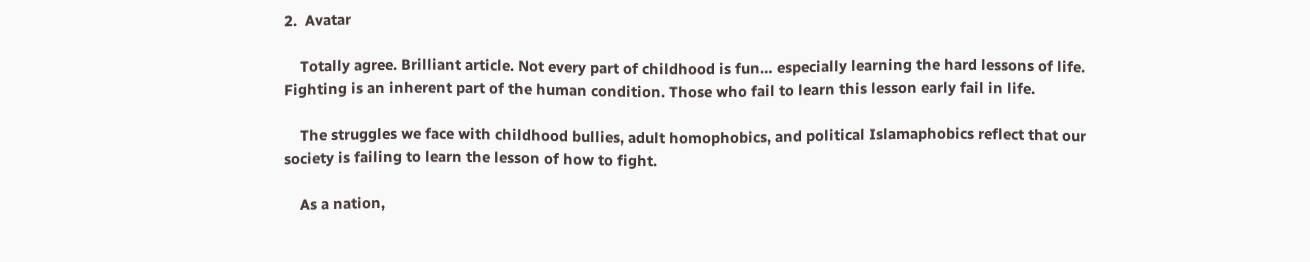2.  Avatar

    Totally agree. Brilliant article. Not every part of childhood is fun… especially learning the hard lessons of life. Fighting is an inherent part of the human condition. Those who fail to learn this lesson early fail in life.

    The struggles we face with childhood bullies, adult homophobics, and political Islamaphobics reflect that our society is failing to learn the lesson of how to fight.

    As a nation,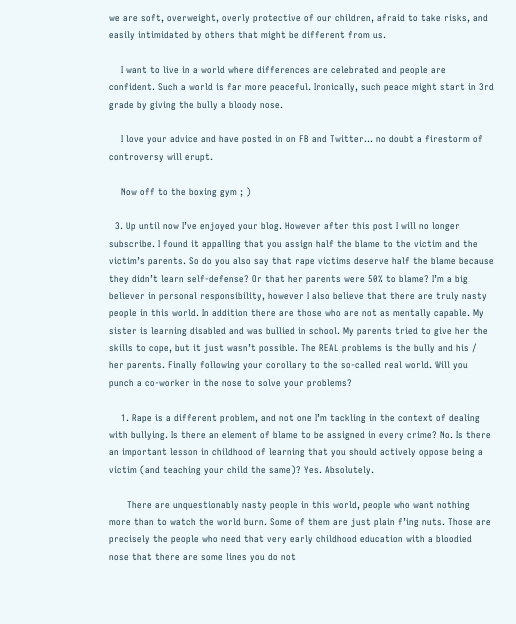we are soft, overweight, overly protective of our children, afraid to take risks, and easily intimidated by others that might be different from us.

    I want to live in a world where differences are celebrated and people are confident. Such a world is far more peaceful. Ironically, such peace might start in 3rd grade by giving the bully a bloody nose.

    I love your advice and have posted in on FB and Twitter… no doubt a firestorm of controversy will erupt.

    Now off to the boxing gym ; )

  3. Up until now I’ve enjoyed your blog. However after this post I will no longer subscribe. I found it appalling that you assign half the blame to the victim and the victim’s parents. So do you also say that rape victims deserve half the blame because they didn’t learn self-defense? Or that her parents were 50% to blame? I’m a big believer in personal responsibility, however I also believe that there are truly nasty people in this world. In addition there are those who are not as mentally capable. My sister is learning disabled and was bullied in school. My parents tried to give her the skills to cope, but it just wasn’t possible. The REAL problems is the bully and his / her parents. Finally following your corollary to the so-called real world. Will you punch a co-worker in the nose to solve your problems?

    1. Rape is a different problem, and not one I’m tackling in the context of dealing with bullying. Is there an element of blame to be assigned in every crime? No. Is there an important lesson in childhood of learning that you should actively oppose being a victim (and teaching your child the same)? Yes. Absolutely.

      There are unquestionably nasty people in this world, people who want nothing more than to watch the world burn. Some of them are just plain f’ing nuts. Those are precisely the people who need that very early childhood education with a bloodied nose that there are some lines you do not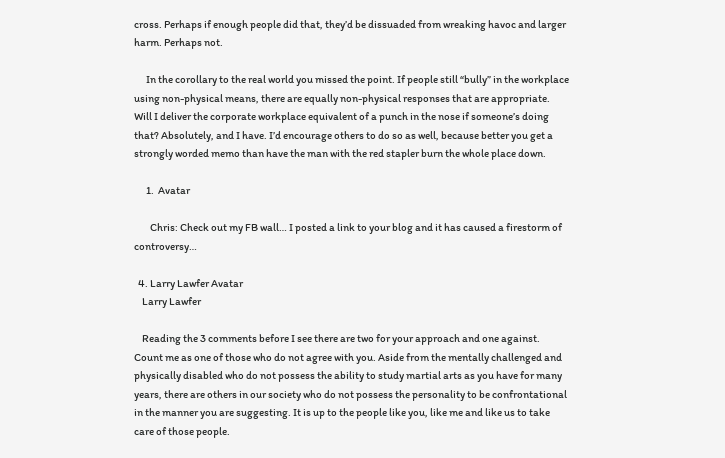cross. Perhaps if enough people did that, they’d be dissuaded from wreaking havoc and larger harm. Perhaps not.

      In the corollary to the real world you missed the point. If people still “bully” in the workplace using non-physical means, there are equally non-physical responses that are appropriate. Will I deliver the corporate workplace equivalent of a punch in the nose if someone’s doing that? Absolutely, and I have. I’d encourage others to do so as well, because better you get a strongly worded memo than have the man with the red stapler burn the whole place down.

      1.  Avatar

        Chris: Check out my FB wall… I posted a link to your blog and it has caused a firestorm of controversy…

  4. Larry Lawfer Avatar
    Larry Lawfer

    Reading the 3 comments before I see there are two for your approach and one against. Count me as one of those who do not agree with you. Aside from the mentally challenged and physically disabled who do not possess the ability to study martial arts as you have for many years, there are others in our society who do not possess the personality to be confrontational in the manner you are suggesting. It is up to the people like you, like me and like us to take care of those people.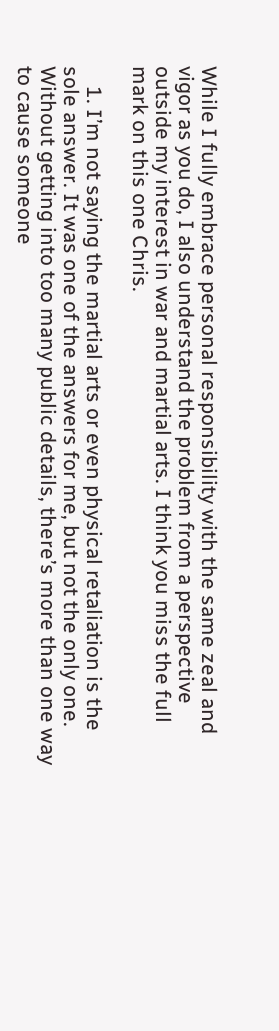While I fully embrace personal responsibility with the same zeal and vigor as you do, I also understand the problem from a perspective outside my interest in war and martial arts. I think you miss the full mark on this one Chris.

    1. I’m not saying the martial arts or even physical retaliation is the sole answer. It was one of the answers for me, but not the only one. Without getting into too many public details, there’s more than one way to cause someone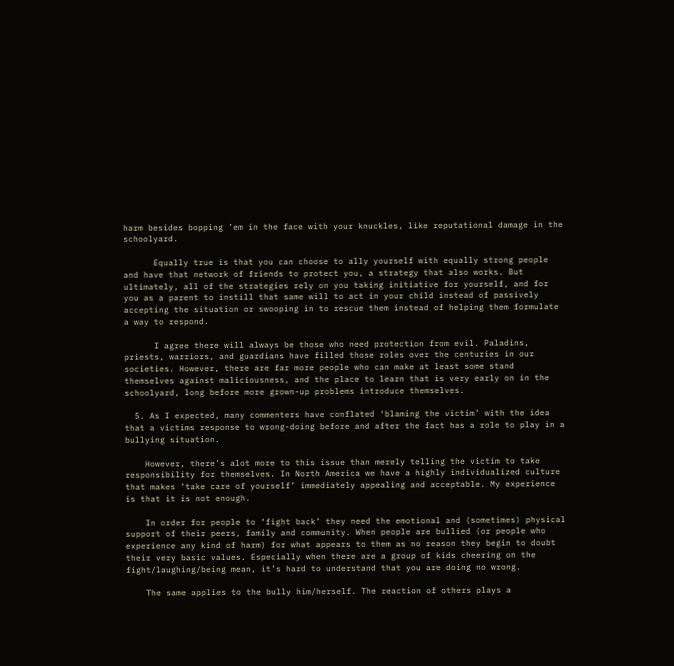harm besides bopping ’em in the face with your knuckles, like reputational damage in the schoolyard.

      Equally true is that you can choose to ally yourself with equally strong people and have that network of friends to protect you, a strategy that also works. But ultimately, all of the strategies rely on you taking initiative for yourself, and for you as a parent to instill that same will to act in your child instead of passively accepting the situation or swooping in to rescue them instead of helping them formulate a way to respond.

      I agree there will always be those who need protection from evil. Paladins, priests, warriors, and guardians have filled those roles over the centuries in our societies. However, there are far more people who can make at least some stand themselves against maliciousness, and the place to learn that is very early on in the schoolyard, long before more grown-up problems introduce themselves.

  5. As I expected, many commenters have conflated ‘blaming the victim’ with the idea that a victims response to wrong-doing before and after the fact has a role to play in a bullying situation.

    However, there’s alot more to this issue than merely telling the victim to take responsibility for themselves. In North America we have a highly individualized culture that makes ‘take care of yourself’ immediately appealing and acceptable. My experience is that it is not enough.

    In order for people to ‘fight back’ they need the emotional and (sometimes) physical support of their peers, family and community. When people are bullied (or people who experience any kind of harm) for what appears to them as no reason they begin to doubt their very basic values. Especially when there are a group of kids cheering on the fight/laughing/being mean, it’s hard to understand that you are doing no wrong.

    The same applies to the bully him/herself. The reaction of others plays a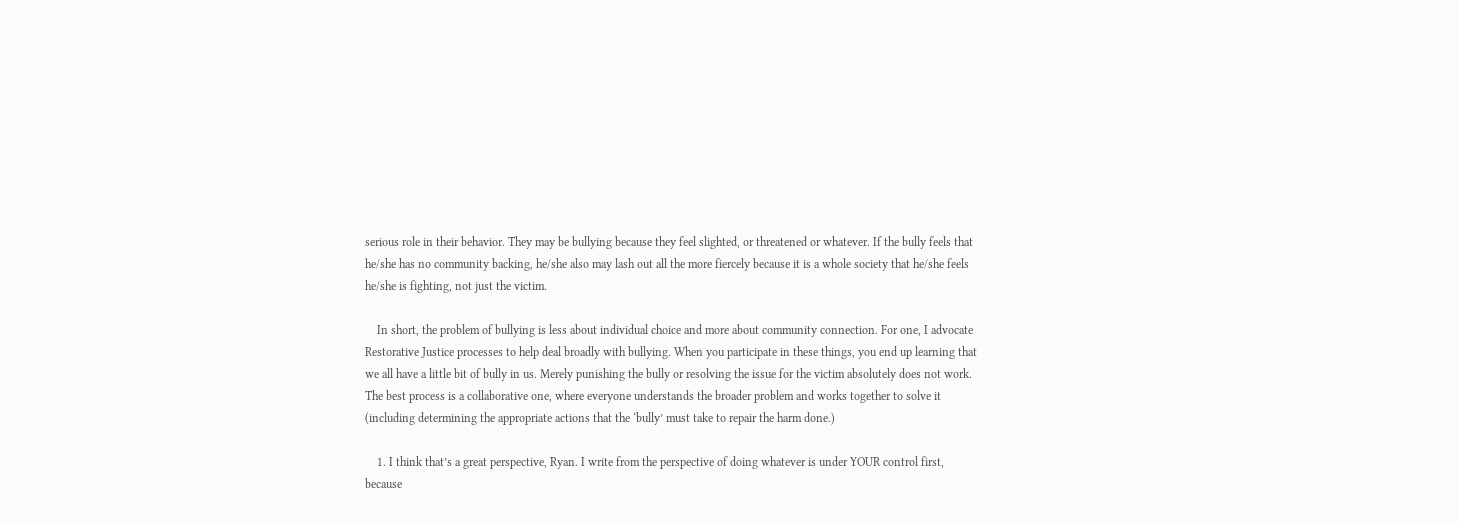serious role in their behavior. They may be bullying because they feel slighted, or threatened or whatever. If the bully feels that he/she has no community backing, he/she also may lash out all the more fiercely because it is a whole society that he/she feels he/she is fighting, not just the victim.

    In short, the problem of bullying is less about individual choice and more about community connection. For one, I advocate Restorative Justice processes to help deal broadly with bullying. When you participate in these things, you end up learning that we all have a little bit of bully in us. Merely punishing the bully or resolving the issue for the victim absolutely does not work. The best process is a collaborative one, where everyone understands the broader problem and works together to solve it (including determining the appropriate actions that the ‘bully’ must take to repair the harm done.)

    1. I think that’s a great perspective, Ryan. I write from the perspective of doing whatever is under YOUR control first, because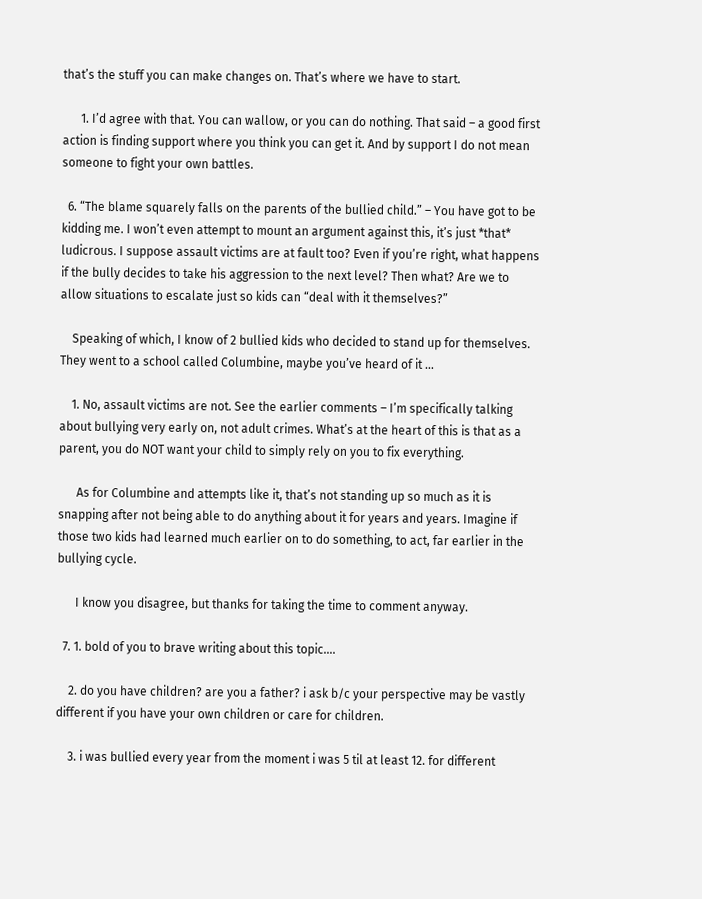that’s the stuff you can make changes on. That’s where we have to start.

      1. I’d agree with that. You can wallow, or you can do nothing. That said – a good first action is finding support where you think you can get it. And by support I do not mean someone to fight your own battles.

  6. “The blame squarely falls on the parents of the bullied child.” – You have got to be kidding me. I won’t even attempt to mount an argument against this, it’s just *that* ludicrous. I suppose assault victims are at fault too? Even if you’re right, what happens if the bully decides to take his aggression to the next level? Then what? Are we to allow situations to escalate just so kids can “deal with it themselves?”

    Speaking of which, I know of 2 bullied kids who decided to stand up for themselves. They went to a school called Columbine, maybe you’ve heard of it …

    1. No, assault victims are not. See the earlier comments – I’m specifically talking about bullying very early on, not adult crimes. What’s at the heart of this is that as a parent, you do NOT want your child to simply rely on you to fix everything.

      As for Columbine and attempts like it, that’s not standing up so much as it is snapping after not being able to do anything about it for years and years. Imagine if those two kids had learned much earlier on to do something, to act, far earlier in the bullying cycle.

      I know you disagree, but thanks for taking the time to comment anyway.

  7. 1. bold of you to brave writing about this topic….

    2. do you have children? are you a father? i ask b/c your perspective may be vastly different if you have your own children or care for children.

    3. i was bullied every year from the moment i was 5 til at least 12. for different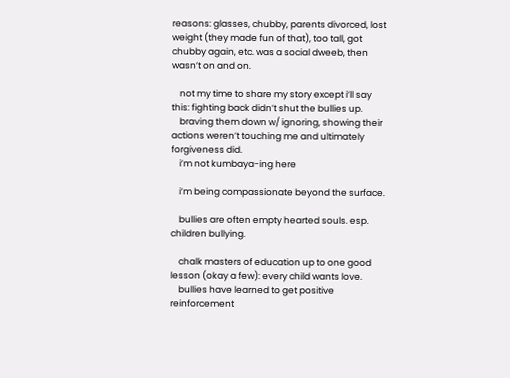reasons: glasses, chubby, parents divorced, lost weight (they made fun of that), too tall, got chubby again, etc. was a social dweeb, then wasn’t on and on.

    not my time to share my story except i’ll say this: fighting back didn’t shut the bullies up.
    braving them down w/ ignoring, showing their actions weren’t touching me and ultimately forgiveness did.
    i’m not kumbaya-ing here

    i’m being compassionate beyond the surface.

    bullies are often empty hearted souls. esp. children bullying.

    chalk masters of education up to one good lesson (okay a few): every child wants love.
    bullies have learned to get positive reinforcement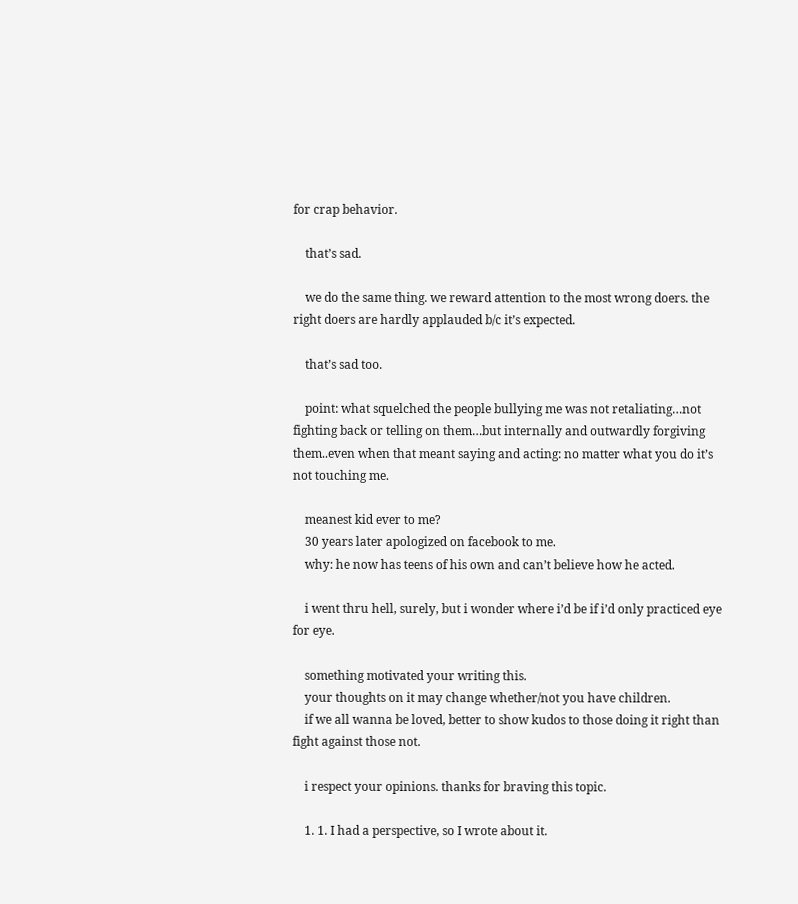for crap behavior.

    that’s sad.

    we do the same thing. we reward attention to the most wrong doers. the right doers are hardly applauded b/c it’s expected.

    that’s sad too.

    point: what squelched the people bullying me was not retaliating…not fighting back or telling on them…but internally and outwardly forgiving them..even when that meant saying and acting: no matter what you do it’s not touching me.

    meanest kid ever to me?
    30 years later apologized on facebook to me.
    why: he now has teens of his own and can’t believe how he acted.

    i went thru hell, surely, but i wonder where i’d be if i’d only practiced eye for eye.

    something motivated your writing this.
    your thoughts on it may change whether/not you have children.
    if we all wanna be loved, better to show kudos to those doing it right than fight against those not.

    i respect your opinions. thanks for braving this topic.

    1. 1. I had a perspective, so I wrote about it.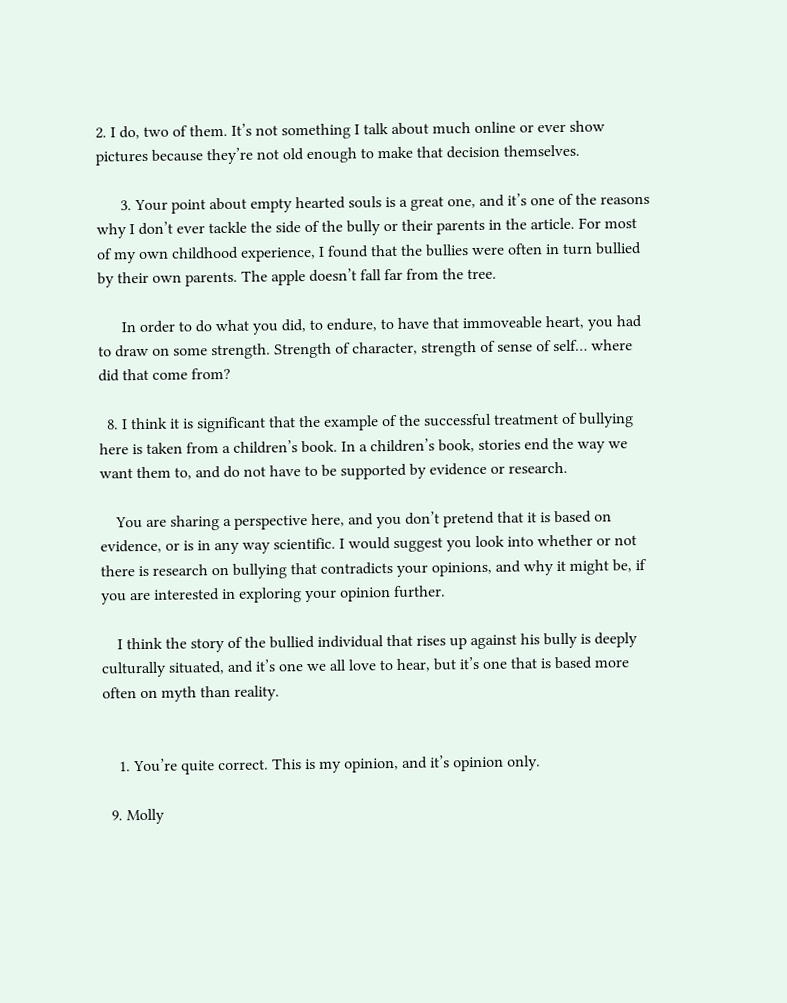2. I do, two of them. It’s not something I talk about much online or ever show pictures because they’re not old enough to make that decision themselves.

      3. Your point about empty hearted souls is a great one, and it’s one of the reasons why I don’t ever tackle the side of the bully or their parents in the article. For most of my own childhood experience, I found that the bullies were often in turn bullied by their own parents. The apple doesn’t fall far from the tree.

      In order to do what you did, to endure, to have that immoveable heart, you had to draw on some strength. Strength of character, strength of sense of self… where did that come from?

  8. I think it is significant that the example of the successful treatment of bullying here is taken from a children’s book. In a children’s book, stories end the way we want them to, and do not have to be supported by evidence or research.

    You are sharing a perspective here, and you don’t pretend that it is based on evidence, or is in any way scientific. I would suggest you look into whether or not there is research on bullying that contradicts your opinions, and why it might be, if you are interested in exploring your opinion further.

    I think the story of the bullied individual that rises up against his bully is deeply culturally situated, and it’s one we all love to hear, but it’s one that is based more often on myth than reality.


    1. You’re quite correct. This is my opinion, and it’s opinion only.

  9. Molly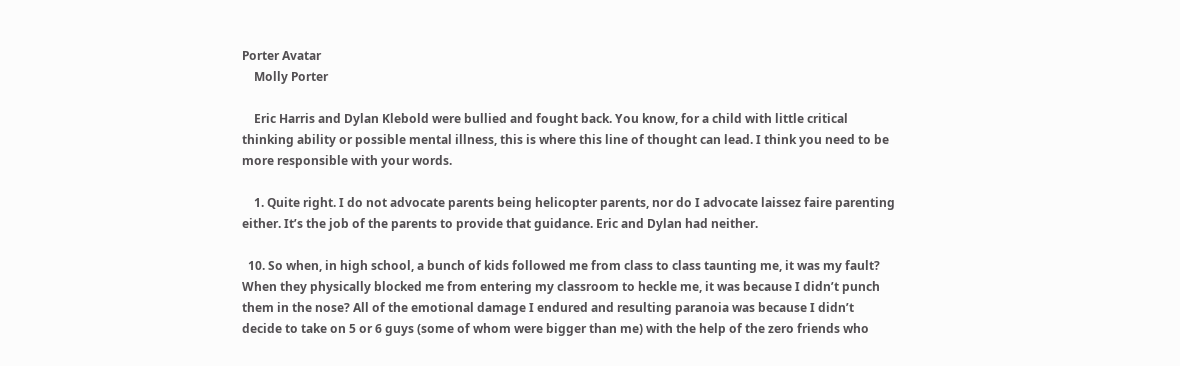Porter Avatar
    Molly Porter

    Eric Harris and Dylan Klebold were bullied and fought back. You know, for a child with little critical thinking ability or possible mental illness, this is where this line of thought can lead. I think you need to be more responsible with your words.

    1. Quite right. I do not advocate parents being helicopter parents, nor do I advocate laissez faire parenting either. It’s the job of the parents to provide that guidance. Eric and Dylan had neither.

  10. So when, in high school, a bunch of kids followed me from class to class taunting me, it was my fault? When they physically blocked me from entering my classroom to heckle me, it was because I didn’t punch them in the nose? All of the emotional damage I endured and resulting paranoia was because I didn’t decide to take on 5 or 6 guys (some of whom were bigger than me) with the help of the zero friends who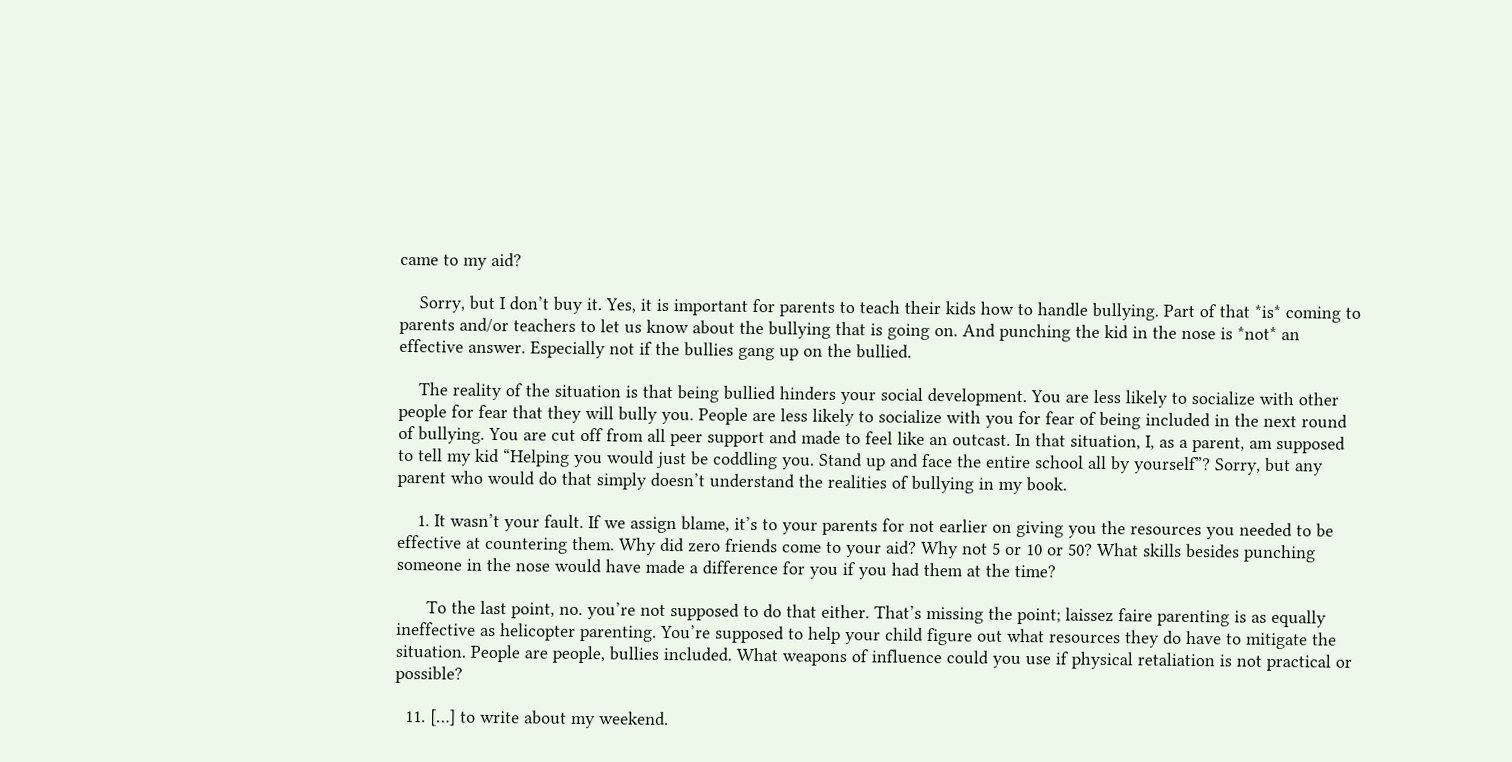came to my aid?

    Sorry, but I don’t buy it. Yes, it is important for parents to teach their kids how to handle bullying. Part of that *is* coming to parents and/or teachers to let us know about the bullying that is going on. And punching the kid in the nose is *not* an effective answer. Especially not if the bullies gang up on the bullied.

    The reality of the situation is that being bullied hinders your social development. You are less likely to socialize with other people for fear that they will bully you. People are less likely to socialize with you for fear of being included in the next round of bullying. You are cut off from all peer support and made to feel like an outcast. In that situation, I, as a parent, am supposed to tell my kid “Helping you would just be coddling you. Stand up and face the entire school all by yourself”? Sorry, but any parent who would do that simply doesn’t understand the realities of bullying in my book.

    1. It wasn’t your fault. If we assign blame, it’s to your parents for not earlier on giving you the resources you needed to be effective at countering them. Why did zero friends come to your aid? Why not 5 or 10 or 50? What skills besides punching someone in the nose would have made a difference for you if you had them at the time?

      To the last point, no. you’re not supposed to do that either. That’s missing the point; laissez faire parenting is as equally ineffective as helicopter parenting. You’re supposed to help your child figure out what resources they do have to mitigate the situation. People are people, bullies included. What weapons of influence could you use if physical retaliation is not practical or possible?

  11. […] to write about my weekend.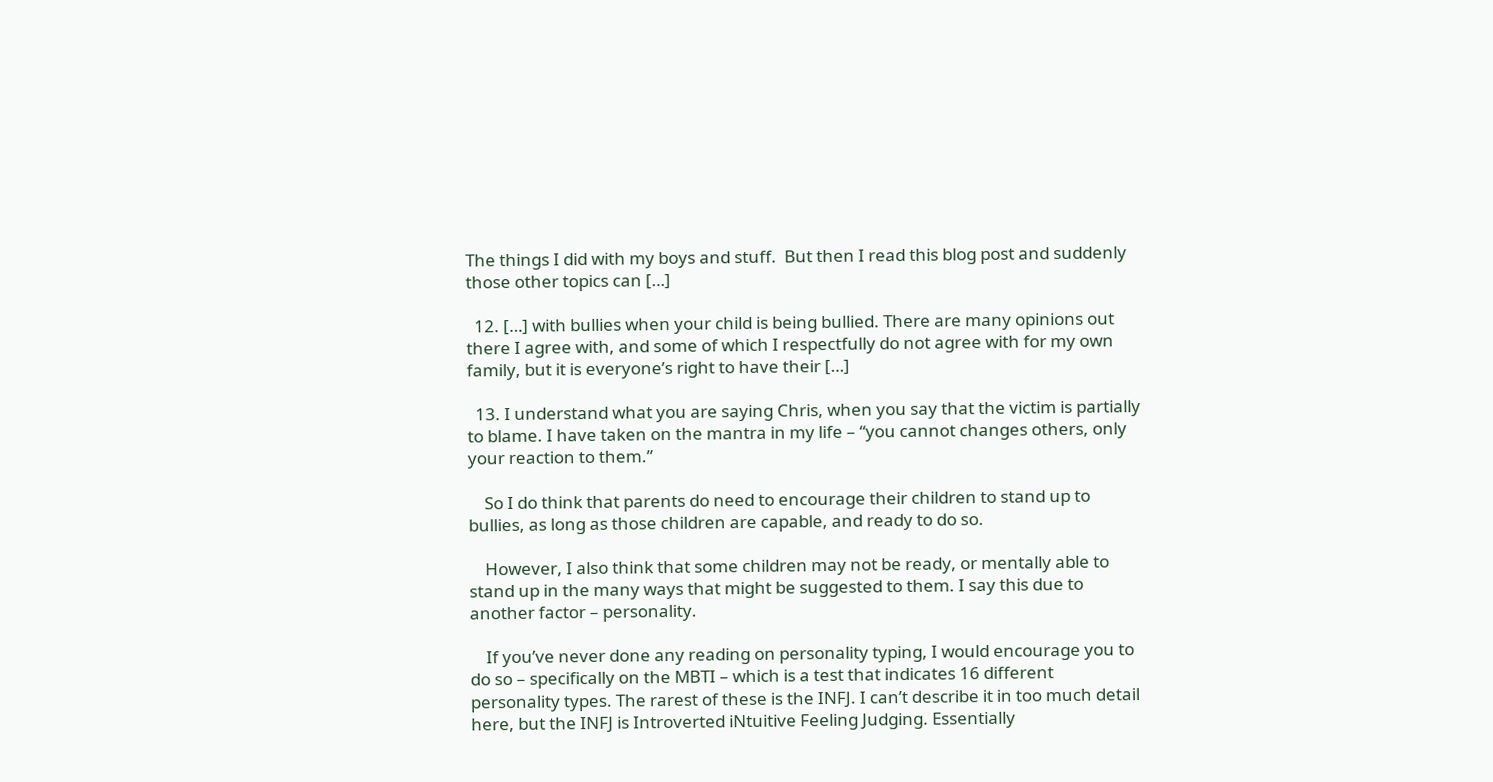The things I did with my boys and stuff.  But then I read this blog post and suddenly those other topics can […]

  12. […] with bullies when your child is being bullied. There are many opinions out there I agree with, and some of which I respectfully do not agree with for my own family, but it is everyone’s right to have their […]

  13. I understand what you are saying Chris, when you say that the victim is partially to blame. I have taken on the mantra in my life – “you cannot changes others, only your reaction to them.”

    So I do think that parents do need to encourage their children to stand up to bullies, as long as those children are capable, and ready to do so.

    However, I also think that some children may not be ready, or mentally able to stand up in the many ways that might be suggested to them. I say this due to another factor – personality.

    If you’ve never done any reading on personality typing, I would encourage you to do so – specifically on the MBTI – which is a test that indicates 16 different personality types. The rarest of these is the INFJ. I can’t describe it in too much detail here, but the INFJ is Introverted iNtuitive Feeling Judging. Essentially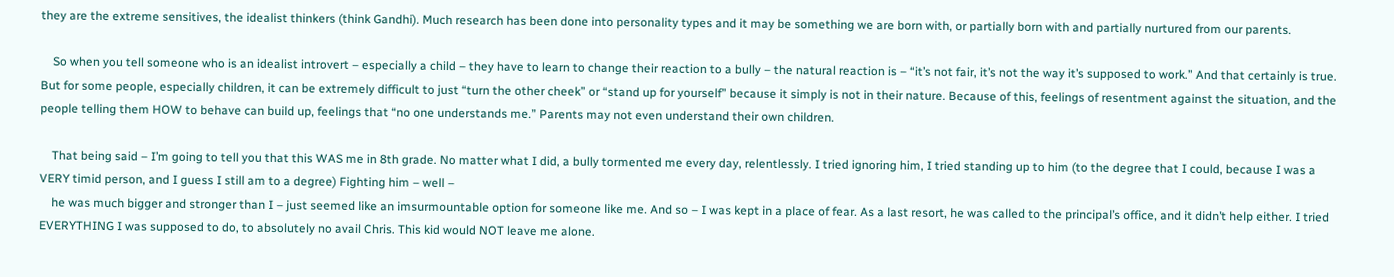they are the extreme sensitives, the idealist thinkers (think Gandhi). Much research has been done into personality types and it may be something we are born with, or partially born with and partially nurtured from our parents.

    So when you tell someone who is an idealist introvert – especially a child – they have to learn to change their reaction to a bully – the natural reaction is – “it’s not fair, it’s not the way it’s supposed to work.” And that certainly is true. But for some people, especially children, it can be extremely difficult to just “turn the other cheek” or “stand up for yourself” because it simply is not in their nature. Because of this, feelings of resentment against the situation, and the people telling them HOW to behave can build up, feelings that “no one understands me.” Parents may not even understand their own children.

    That being said – I’m going to tell you that this WAS me in 8th grade. No matter what I did, a bully tormented me every day, relentlessly. I tried ignoring him, I tried standing up to him (to the degree that I could, because I was a VERY timid person, and I guess I still am to a degree) Fighting him – well –
    he was much bigger and stronger than I – just seemed like an imsurmountable option for someone like me. And so – I was kept in a place of fear. As a last resort, he was called to the principal’s office, and it didn’t help either. I tried EVERYTHING I was supposed to do, to absolutely no avail Chris. This kid would NOT leave me alone.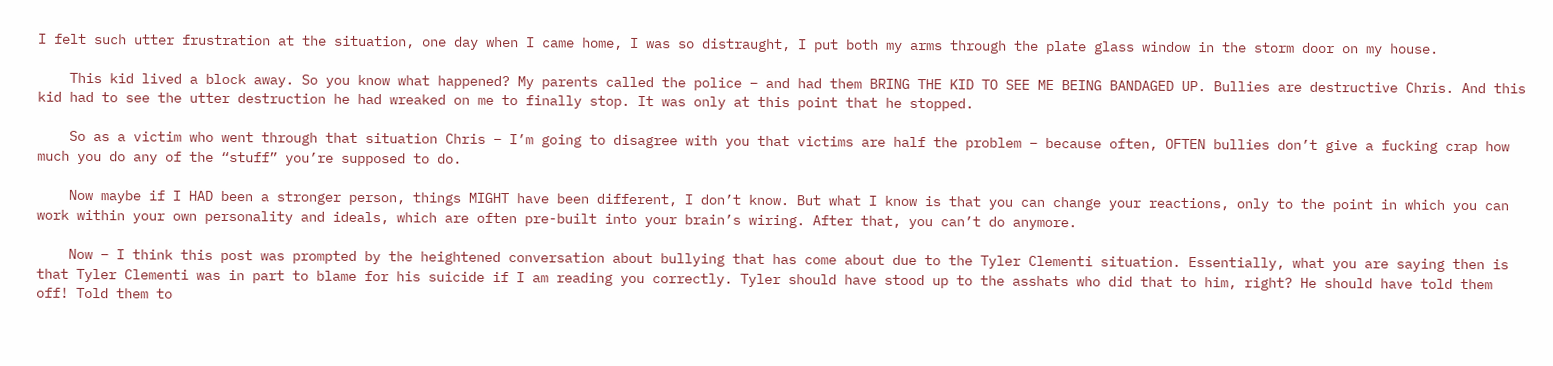I felt such utter frustration at the situation, one day when I came home, I was so distraught, I put both my arms through the plate glass window in the storm door on my house.

    This kid lived a block away. So you know what happened? My parents called the police – and had them BRING THE KID TO SEE ME BEING BANDAGED UP. Bullies are destructive Chris. And this kid had to see the utter destruction he had wreaked on me to finally stop. It was only at this point that he stopped.

    So as a victim who went through that situation Chris – I’m going to disagree with you that victims are half the problem – because often, OFTEN bullies don’t give a fucking crap how much you do any of the “stuff” you’re supposed to do.

    Now maybe if I HAD been a stronger person, things MIGHT have been different, I don’t know. But what I know is that you can change your reactions, only to the point in which you can work within your own personality and ideals, which are often pre-built into your brain’s wiring. After that, you can’t do anymore.

    Now – I think this post was prompted by the heightened conversation about bullying that has come about due to the Tyler Clementi situation. Essentially, what you are saying then is that Tyler Clementi was in part to blame for his suicide if I am reading you correctly. Tyler should have stood up to the asshats who did that to him, right? He should have told them off! Told them to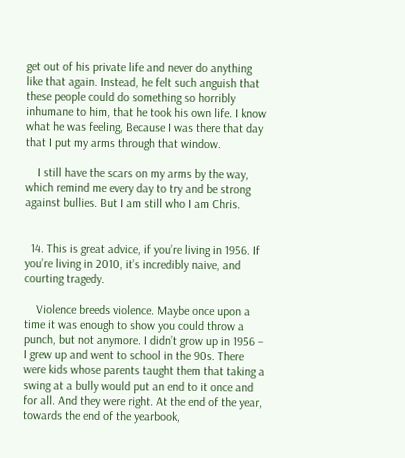get out of his private life and never do anything like that again. Instead, he felt such anguish that these people could do something so horribly inhumane to him, that he took his own life. I know what he was feeling, Because I was there that day that I put my arms through that window.

    I still have the scars on my arms by the way, which remind me every day to try and be strong against bullies. But I am still who I am Chris.


  14. This is great advice, if you’re living in 1956. If you’re living in 2010, it’s incredibly naive, and courting tragedy.

    Violence breeds violence. Maybe once upon a time it was enough to show you could throw a punch, but not anymore. I didn’t grow up in 1956 – I grew up and went to school in the 90s. There were kids whose parents taught them that taking a swing at a bully would put an end to it once and for all. And they were right. At the end of the year, towards the end of the yearbook,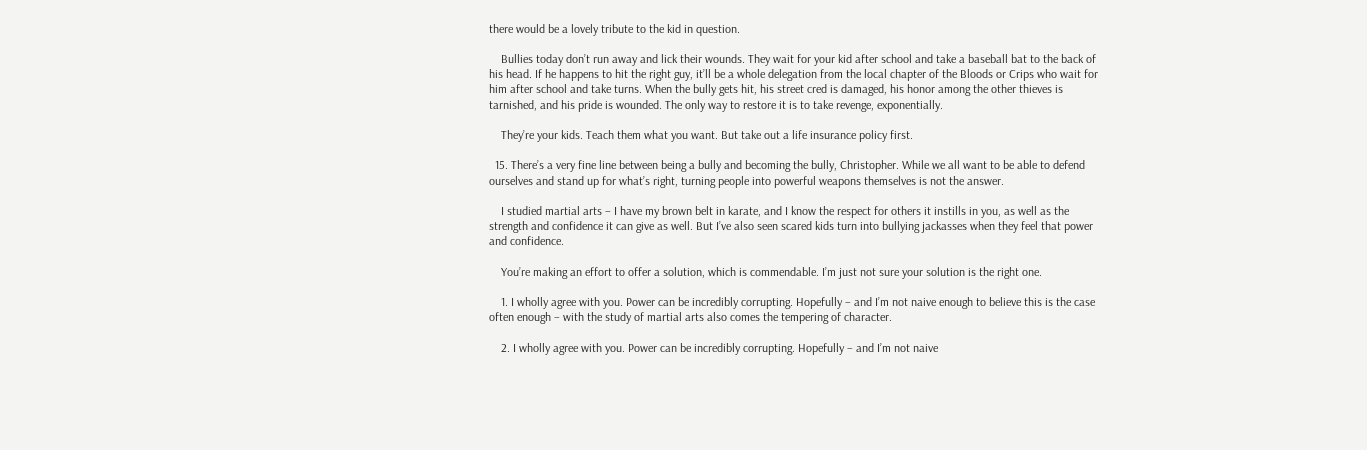there would be a lovely tribute to the kid in question.

    Bullies today don’t run away and lick their wounds. They wait for your kid after school and take a baseball bat to the back of his head. If he happens to hit the right guy, it’ll be a whole delegation from the local chapter of the Bloods or Crips who wait for him after school and take turns. When the bully gets hit, his street cred is damaged, his honor among the other thieves is tarnished, and his pride is wounded. The only way to restore it is to take revenge, exponentially.

    They’re your kids. Teach them what you want. But take out a life insurance policy first.

  15. There’s a very fine line between being a bully and becoming the bully, Christopher. While we all want to be able to defend ourselves and stand up for what’s right, turning people into powerful weapons themselves is not the answer.

    I studied martial arts – I have my brown belt in karate, and I know the respect for others it instills in you, as well as the strength and confidence it can give as well. But I’ve also seen scared kids turn into bullying jackasses when they feel that power and confidence.

    You’re making an effort to offer a solution, which is commendable. I’m just not sure your solution is the right one.

    1. I wholly agree with you. Power can be incredibly corrupting. Hopefully – and I’m not naive enough to believe this is the case often enough – with the study of martial arts also comes the tempering of character.

    2. I wholly agree with you. Power can be incredibly corrupting. Hopefully – and I’m not naive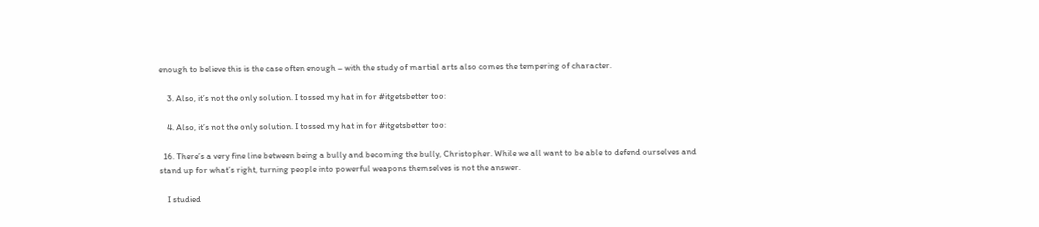enough to believe this is the case often enough – with the study of martial arts also comes the tempering of character.

    3. Also, it’s not the only solution. I tossed my hat in for #itgetsbetter too:

    4. Also, it’s not the only solution. I tossed my hat in for #itgetsbetter too:

  16. There’s a very fine line between being a bully and becoming the bully, Christopher. While we all want to be able to defend ourselves and stand up for what’s right, turning people into powerful weapons themselves is not the answer.

    I studied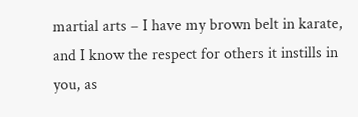martial arts – I have my brown belt in karate, and I know the respect for others it instills in you, as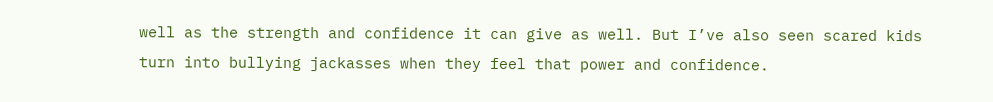well as the strength and confidence it can give as well. But I’ve also seen scared kids turn into bullying jackasses when they feel that power and confidence.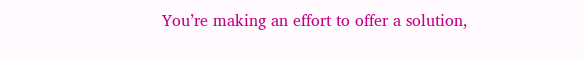You’re making an effort to offer a solution,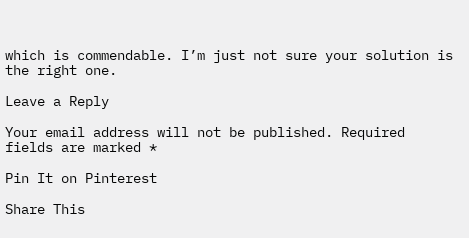which is commendable. I’m just not sure your solution is the right one.

Leave a Reply

Your email address will not be published. Required fields are marked *

Pin It on Pinterest

Share This